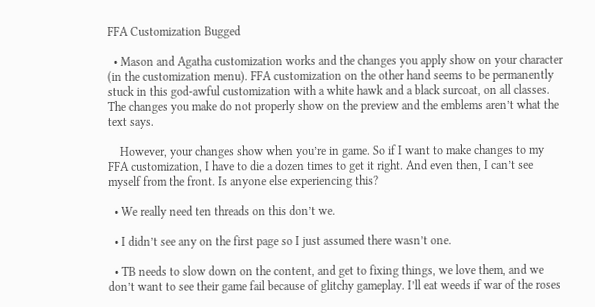FFA Customization Bugged

  • Mason and Agatha customization works and the changes you apply show on your character (in the customization menu). FFA customization on the other hand seems to be permanently stuck in this god-awful customization with a white hawk and a black surcoat, on all classes. The changes you make do not properly show on the preview and the emblems aren’t what the text says.

    However, your changes show when you’re in game. So if I want to make changes to my FFA customization, I have to die a dozen times to get it right. And even then, I can’t see myself from the front. Is anyone else experiencing this?

  • We really need ten threads on this don’t we.

  • I didn’t see any on the first page so I just assumed there wasn’t one.

  • TB needs to slow down on the content, and get to fixing things, we love them, and we don’t want to see their game fail because of glitchy gameplay. I’ll eat weeds if war of the roses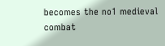becomes the no1 medieval combat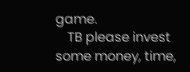game.
    TB please invest some money, time,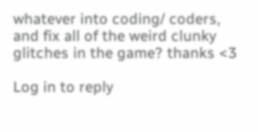whatever into coding/ coders, and fix all of the weird clunky glitches in the game? thanks <3

Log in to reply